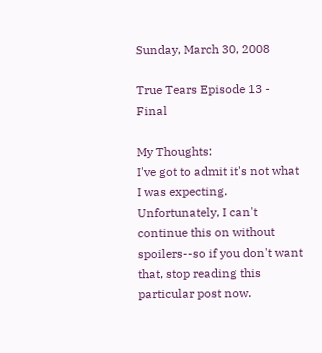Sunday, March 30, 2008

True Tears Episode 13 - Final

My Thoughts:
I've got to admit it's not what I was expecting. Unfortunately, I can't continue this on without spoilers--so if you don't want that, stop reading this particular post now.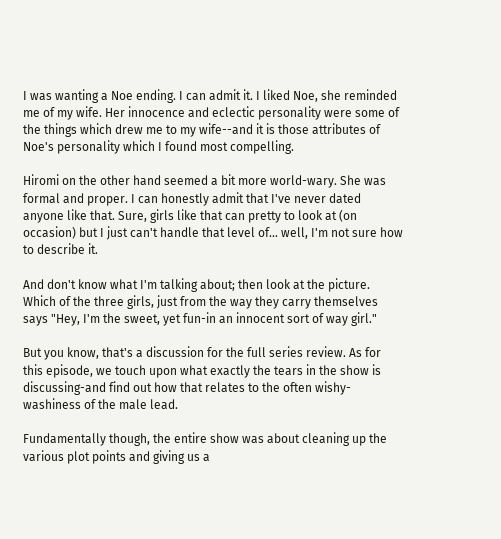I was wanting a Noe ending. I can admit it. I liked Noe, she reminded me of my wife. Her innocence and eclectic personality were some of the things which drew me to my wife--and it is those attributes of Noe's personality which I found most compelling.

Hiromi on the other hand seemed a bit more world-wary. She was formal and proper. I can honestly admit that I've never dated anyone like that. Sure, girls like that can pretty to look at (on occasion) but I just can't handle that level of... well, I'm not sure how to describe it.

And don't know what I'm talking about; then look at the picture. Which of the three girls, just from the way they carry themselves says "Hey, I'm the sweet, yet fun-in an innocent sort of way girl."

But you know, that's a discussion for the full series review. As for this episode, we touch upon what exactly the tears in the show is discussing-and find out how that relates to the often wishy-washiness of the male lead.

Fundamentally though, the entire show was about cleaning up the various plot points and giving us a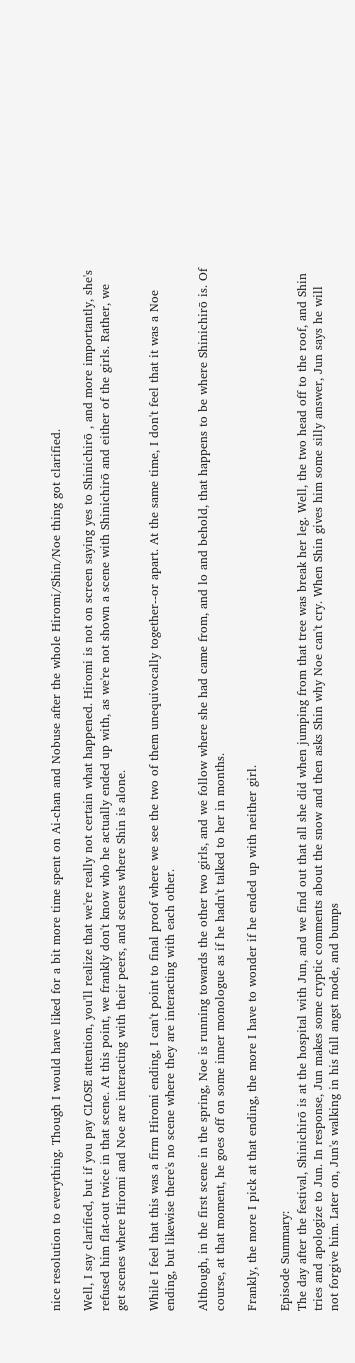nice resolution to everything. Though I would have liked for a bit more time spent on Ai-chan and Nobuse after the whole Hiromi/Shin/Noe thing got clarified.

Well, I say clarified, but if you pay CLOSE attention, you'll realize that we're really not certain what happened. Hiromi is not on screen saying yes to Shinichirō , and more importantly, she's refused him flat-out twice in that scene. At this point, we frankly don't know who he actually ended up with, as we're not shown a scene with Shinichirō and either of the girls. Rather, we get scenes where Hiromi and Noe are interacting with their peers, and scenes where Shin is alone.

While I feel that this was a firm Hiromi ending, I can't point to final proof where we see the two of them unequivocally together--or apart. At the same time, I don't feel that it was a Noe ending, but likewise there's no scene where they are interacting with each other.

Although, in the first scene in the spring, Noe is running towards the other two girls, and we follow where she had came from, and lo and behold, that happens to be where Shinichirō is. Of course, at that moment, he goes off on some inner monologue as if he hadn't talked to her in months.

Frankly, the more I pick at that ending, the more I have to wonder if he ended up with neither girl.

Episode Summary:
The day after the festival, Shinichirō is at the hospital with Jun, and we find out that all she did when jumping from that tree was break her leg. Well, the two head off to the roof, and Shin tries and apologize to Jun. In response, Jun makes some cryptic comments about the snow and then asks Shin why Noe can't cry. When Shin gives him some silly answer, Jun says he will not forgive him. Later on, Jun's walking in his full angst mode, and bumps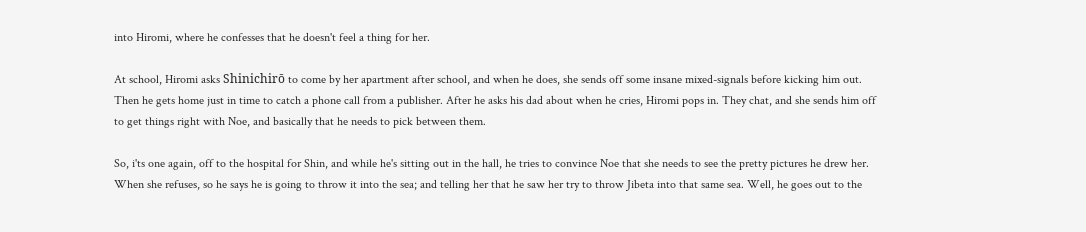into Hiromi, where he confesses that he doesn't feel a thing for her.

At school, Hiromi asks Shinichirō to come by her apartment after school, and when he does, she sends off some insane mixed-signals before kicking him out. Then he gets home just in time to catch a phone call from a publisher. After he asks his dad about when he cries, Hiromi pops in. They chat, and she sends him off to get things right with Noe, and basically that he needs to pick between them.

So, i'ts one again, off to the hospital for Shin, and while he's sitting out in the hall, he tries to convince Noe that she needs to see the pretty pictures he drew her. When she refuses, so he says he is going to throw it into the sea; and telling her that he saw her try to throw Jibeta into that same sea. Well, he goes out to the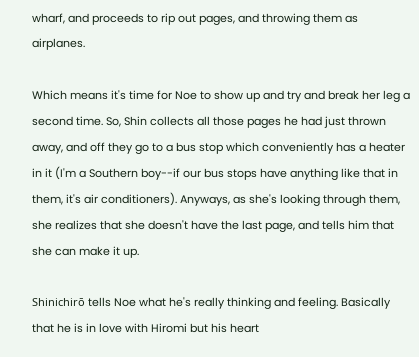wharf, and proceeds to rip out pages, and throwing them as airplanes.

Which means it's time for Noe to show up and try and break her leg a second time. So, Shin collects all those pages he had just thrown away, and off they go to a bus stop which conveniently has a heater in it (I'm a Southern boy--if our bus stops have anything like that in them, it's air conditioners). Anyways, as she's looking through them, she realizes that she doesn't have the last page, and tells him that she can make it up.

Shinichirō tells Noe what he's really thinking and feeling. Basically that he is in love with Hiromi but his heart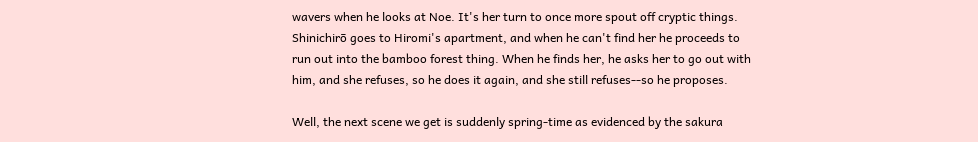wavers when he looks at Noe. It's her turn to once more spout off cryptic things. Shinichirō goes to Hiromi's apartment, and when he can't find her he proceeds to run out into the bamboo forest thing. When he finds her, he asks her to go out with him, and she refuses, so he does it again, and she still refuses--so he proposes.

Well, the next scene we get is suddenly spring-time as evidenced by the sakura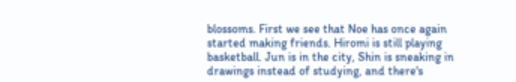blossoms. First we see that Noe has once again started making friends. Hiromi is still playing basketball. Jun is in the city, Shin is sneaking in drawings instead of studying, and there's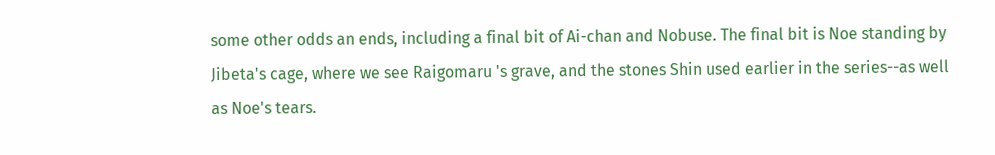some other odds an ends, including a final bit of Ai-chan and Nobuse. The final bit is Noe standing by Jibeta's cage, where we see Raigomaru 's grave, and the stones Shin used earlier in the series--as well as Noe's tears.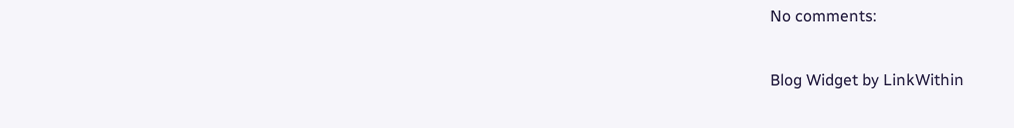No comments:

Blog Widget by LinkWithin